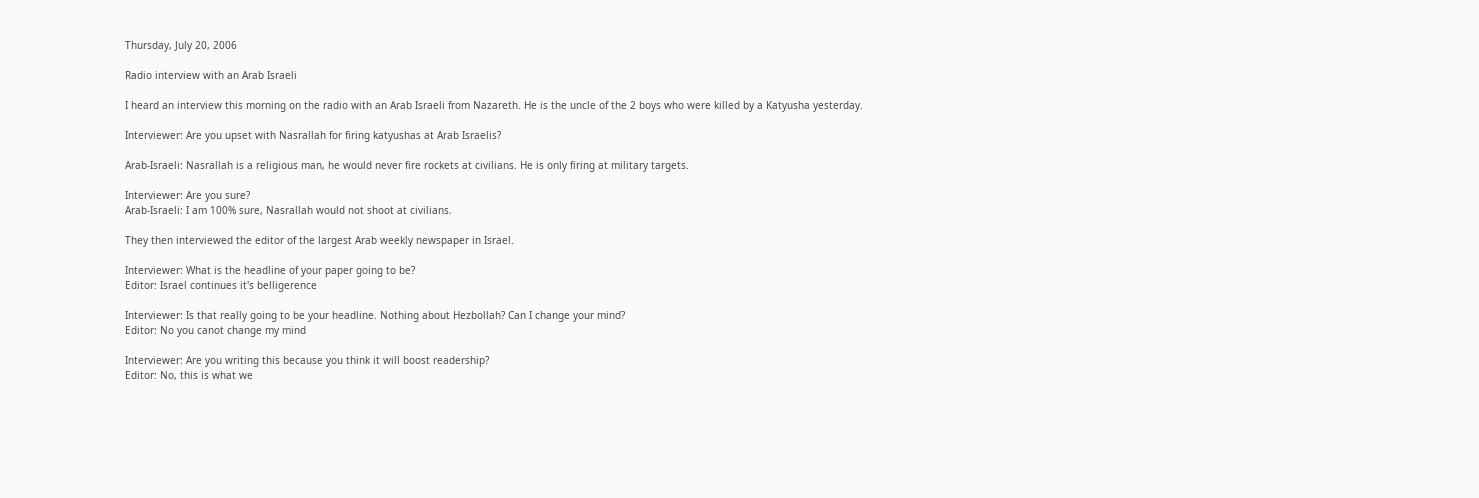Thursday, July 20, 2006

Radio interview with an Arab Israeli

I heard an interview this morning on the radio with an Arab Israeli from Nazareth. He is the uncle of the 2 boys who were killed by a Katyusha yesterday.

Interviewer: Are you upset with Nasrallah for firing katyushas at Arab Israelis?

Arab-Israeli: Nasrallah is a religious man, he would never fire rockets at civilians. He is only firing at military targets.

Interviewer: Are you sure?
Arab-Israeli: I am 100% sure, Nasrallah would not shoot at civilians.

They then interviewed the editor of the largest Arab weekly newspaper in Israel.

Interviewer: What is the headline of your paper going to be?
Editor: Israel continues it's belligerence

Interviewer: Is that really going to be your headline. Nothing about Hezbollah? Can I change your mind?
Editor: No you canot change my mind

Interviewer: Are you writing this because you think it will boost readership?
Editor: No, this is what we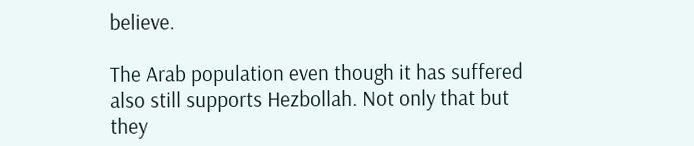believe.

The Arab population even though it has suffered also still supports Hezbollah. Not only that but they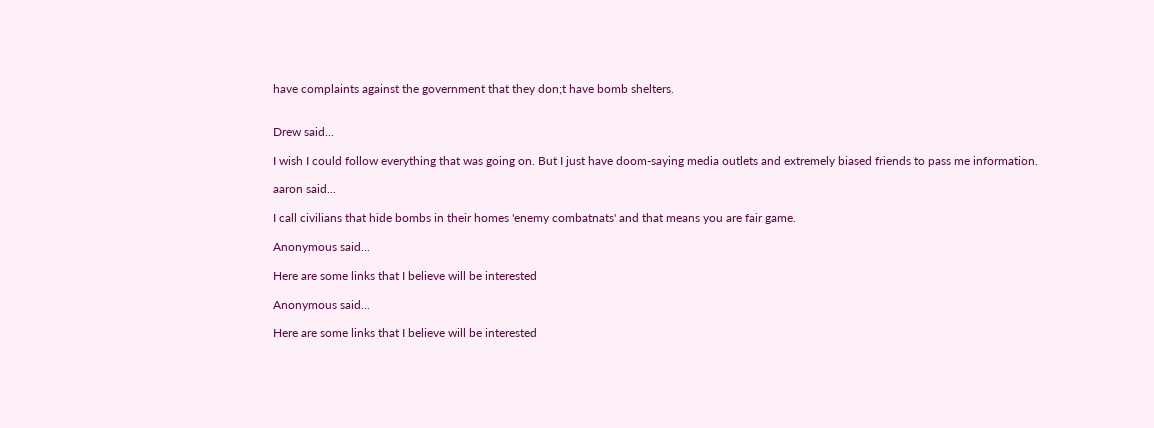have complaints against the government that they don;t have bomb shelters.


Drew said...

I wish I could follow everything that was going on. But I just have doom-saying media outlets and extremely biased friends to pass me information.

aaron said...

I call civilians that hide bombs in their homes 'enemy combatnats' and that means you are fair game.

Anonymous said...

Here are some links that I believe will be interested

Anonymous said...

Here are some links that I believe will be interested